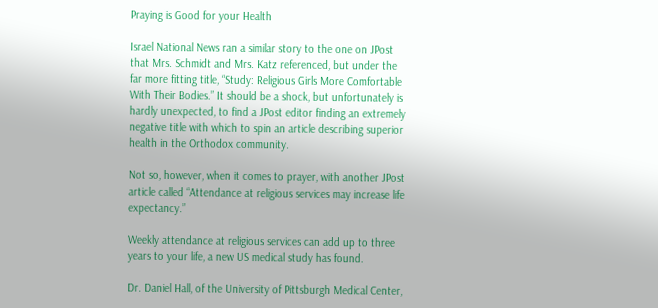Praying is Good for your Health

Israel National News ran a similar story to the one on JPost that Mrs. Schmidt and Mrs. Katz referenced, but under the far more fitting title, “Study: Religious Girls More Comfortable With Their Bodies.” It should be a shock, but unfortunately is hardly unexpected, to find a JPost editor finding an extremely negative title with which to spin an article describing superior health in the Orthodox community.

Not so, however, when it comes to prayer, with another JPost article called “Attendance at religious services may increase life expectancy.”

Weekly attendance at religious services can add up to three years to your life, a new US medical study has found.

Dr. Daniel Hall, of the University of Pittsburgh Medical Center,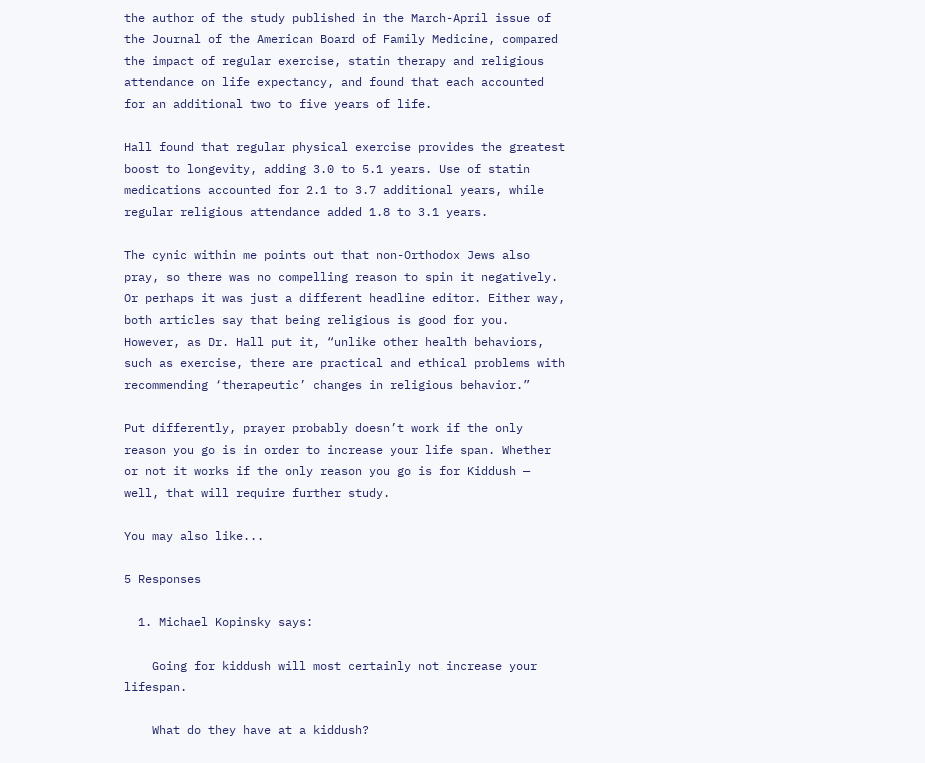the author of the study published in the March-April issue of the Journal of the American Board of Family Medicine, compared the impact of regular exercise, statin therapy and religious attendance on life expectancy, and found that each accounted for an additional two to five years of life.

Hall found that regular physical exercise provides the greatest boost to longevity, adding 3.0 to 5.1 years. Use of statin medications accounted for 2.1 to 3.7 additional years, while regular religious attendance added 1.8 to 3.1 years.

The cynic within me points out that non-Orthodox Jews also pray, so there was no compelling reason to spin it negatively. Or perhaps it was just a different headline editor. Either way, both articles say that being religious is good for you. However, as Dr. Hall put it, “unlike other health behaviors, such as exercise, there are practical and ethical problems with recommending ‘therapeutic’ changes in religious behavior.”

Put differently, prayer probably doesn’t work if the only reason you go is in order to increase your life span. Whether or not it works if the only reason you go is for Kiddush — well, that will require further study.

You may also like...

5 Responses

  1. Michael Kopinsky says:

    Going for kiddush will most certainly not increase your lifespan.

    What do they have at a kiddush?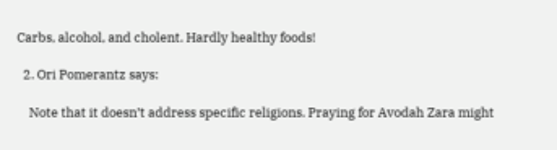Carbs, alcohol, and cholent. Hardly healthy foods!

  2. Ori Pomerantz says:

    Note that it doesn’t address specific religions. Praying for Avodah Zara might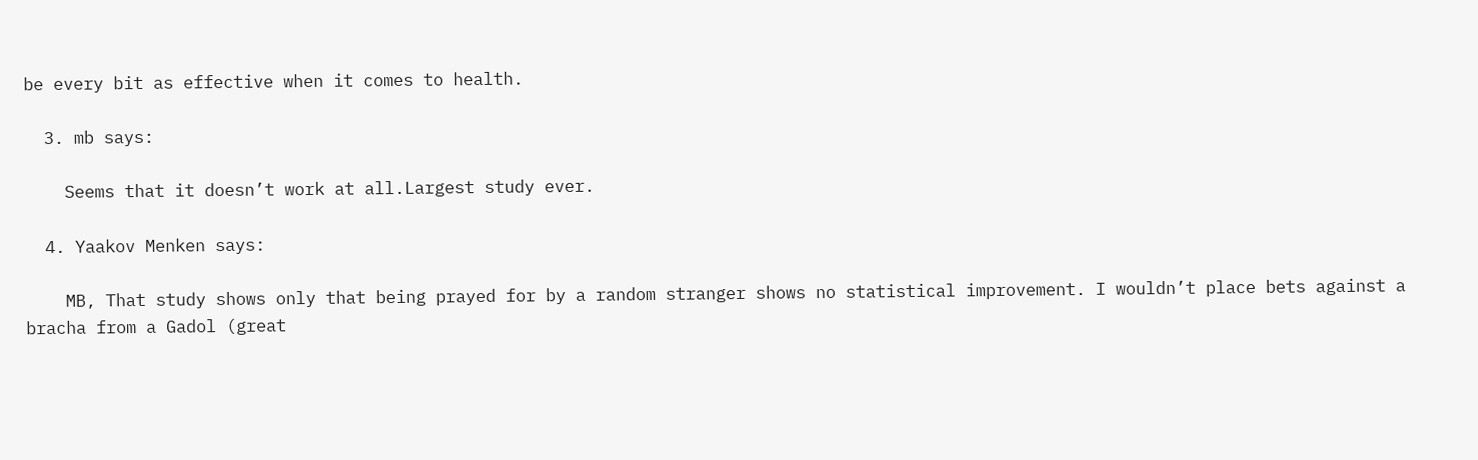be every bit as effective when it comes to health.

  3. mb says:

    Seems that it doesn’t work at all.Largest study ever.

  4. Yaakov Menken says:

    MB, That study shows only that being prayed for by a random stranger shows no statistical improvement. I wouldn’t place bets against a bracha from a Gadol (great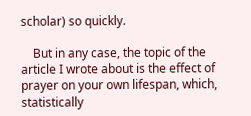scholar) so quickly.

    But in any case, the topic of the article I wrote about is the effect of prayer on your own lifespan, which, statistically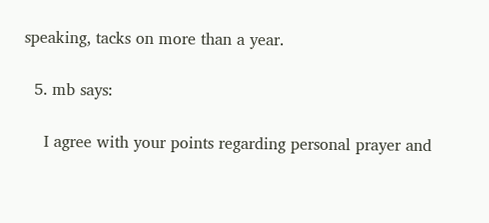speaking, tacks on more than a year.

  5. mb says:

    I agree with your points regarding personal prayer and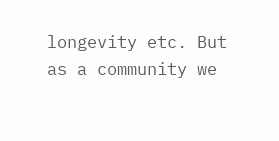longevity etc. But as a community we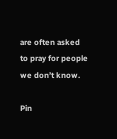are often asked to pray for people we don’t know.

Pin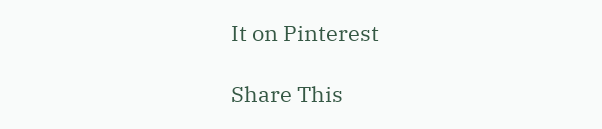It on Pinterest

Share This